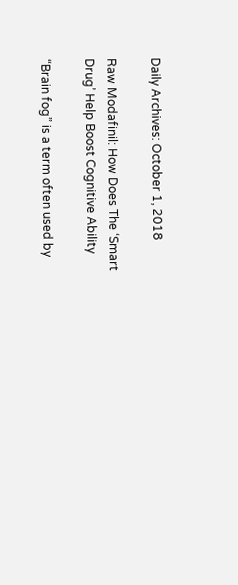Daily Archives: October 1, 2018

Raw Modafinil: How Does The ‘Smart Drug’ Help Boost Cognitive Ability

“Brain fog” is a term often used by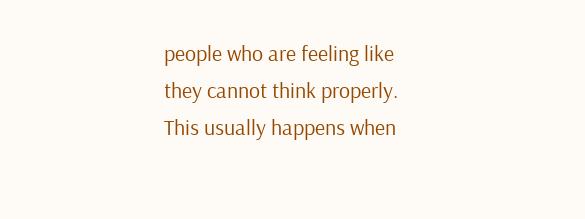people who are feeling like they cannot think properly. This usually happens when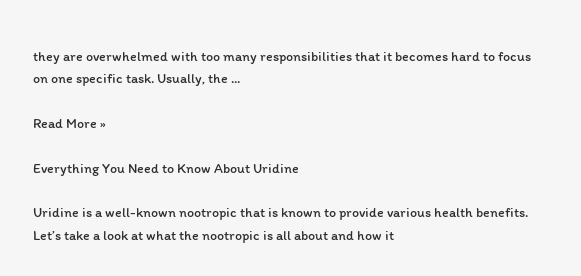they are overwhelmed with too many responsibilities that it becomes hard to focus on one specific task. Usually, the ...

Read More »

Everything You Need to Know About Uridine

Uridine is a well-known nootropic that is known to provide various health benefits. Let’s take a look at what the nootropic is all about and how it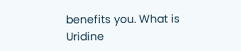benefits you. What is Uridine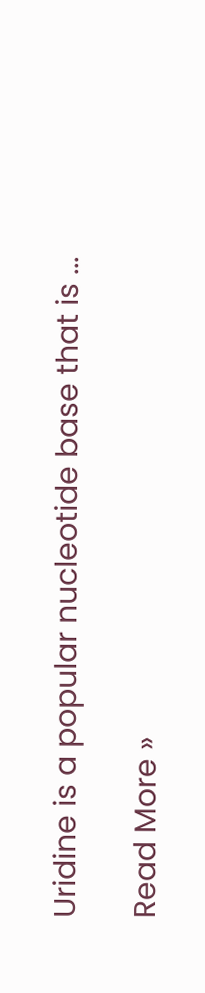Uridine is a popular nucleotide base that is ...

Read More »